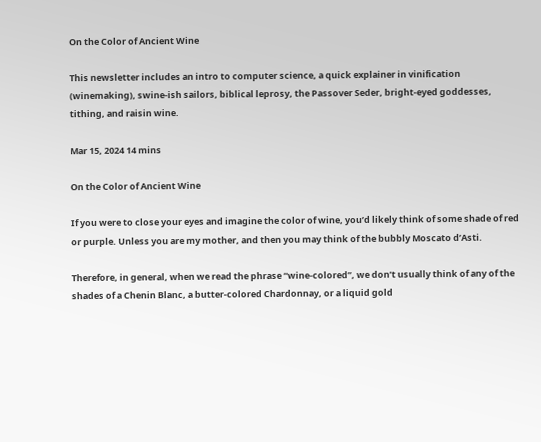On the Color of Ancient Wine

This newsletter includes an intro to computer science, a quick explainer in vinification (winemaking), swine-ish sailors, biblical leprosy, the Passover Seder, bright-eyed goddesses, tithing, and raisin wine.

Mar 15, 2024 14 mins

On the Color of Ancient Wine

If you were to close your eyes and imagine the color of wine, you’d likely think of some shade of red or purple. Unless you are my mother, and then you may think of the bubbly Moscato d’Asti.

Therefore, in general, when we read the phrase “wine-colored”, we don’t usually think of any of the shades of a Chenin Blanc, a butter-colored Chardonnay, or a liquid gold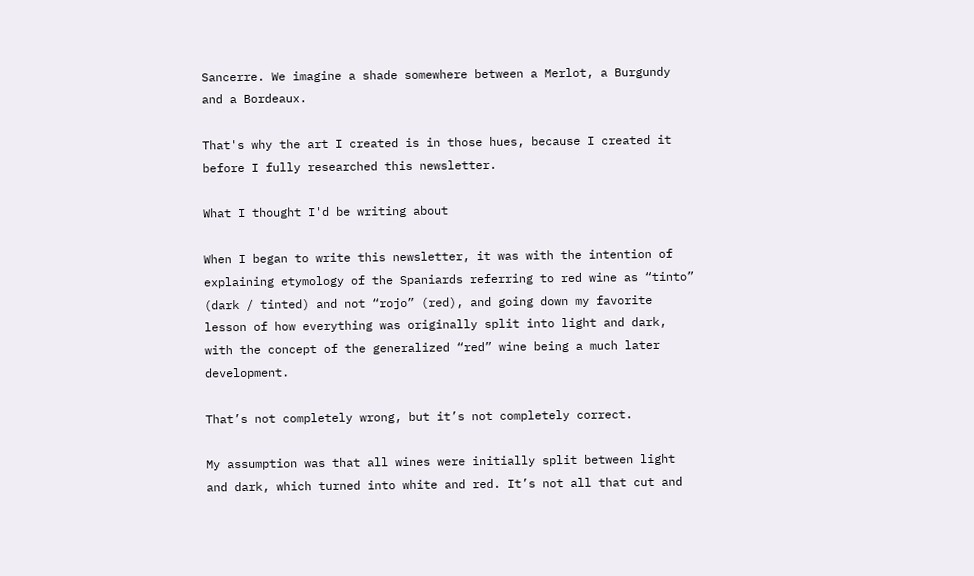Sancerre. We imagine a shade somewhere between a Merlot, a Burgundy and a Bordeaux.

That's why the art I created is in those hues, because I created it before I fully researched this newsletter.

What I thought I'd be writing about

When I began to write this newsletter, it was with the intention of explaining etymology of the Spaniards referring to red wine as “tinto” (dark / tinted) and not “rojo” (red), and going down my favorite lesson of how everything was originally split into light and dark, with the concept of the generalized “red” wine being a much later development.

That’s not completely wrong, but it’s not completely correct.

My assumption was that all wines were initially split between light and dark, which turned into white and red. It’s not all that cut and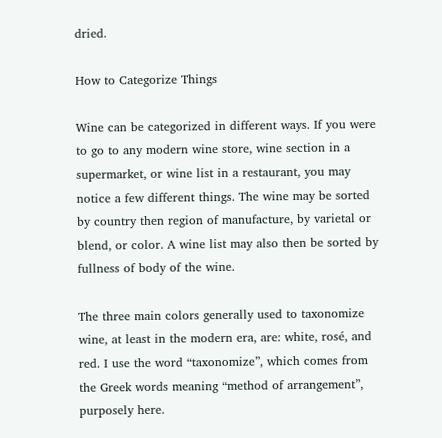dried.

How to Categorize Things

Wine can be categorized in different ways. If you were to go to any modern wine store, wine section in a supermarket, or wine list in a restaurant, you may notice a few different things. The wine may be sorted by country then region of manufacture, by varietal or blend, or color. A wine list may also then be sorted by fullness of body of the wine.

The three main colors generally used to taxonomize wine, at least in the modern era, are: white, rosé, and red. I use the word “taxonomize”, which comes from the Greek words meaning “method of arrangement”, purposely here.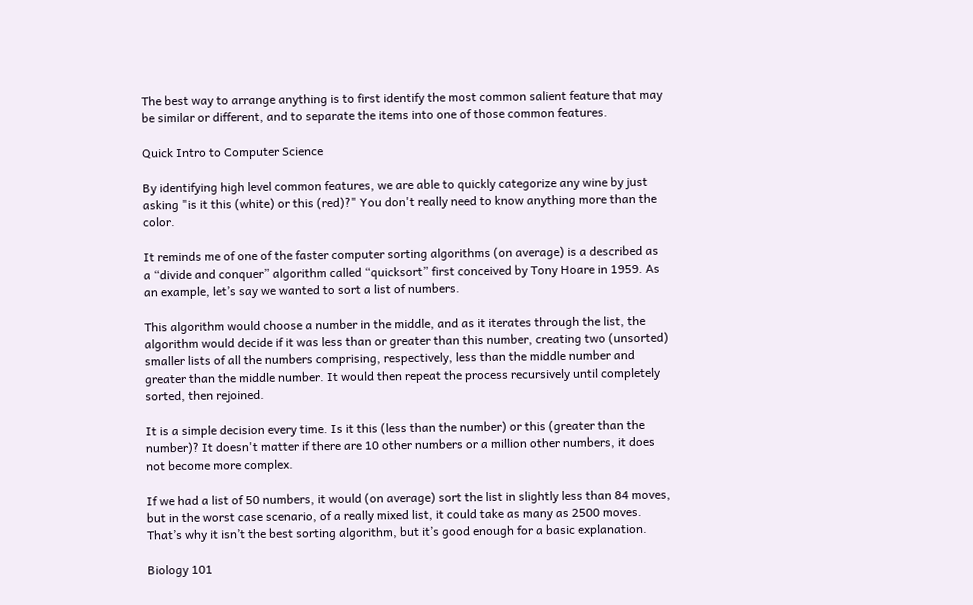The best way to arrange anything is to first identify the most common salient feature that may be similar or different, and to separate the items into one of those common features.

Quick Intro to Computer Science

By identifying high level common features, we are able to quickly categorize any wine by just asking "is it this (white) or this (red)?" You don't really need to know anything more than the color.

It reminds me of one of the faster computer sorting algorithms (on average) is a described as a “divide and conquer” algorithm called “quicksort” first conceived by Tony Hoare in 1959. As an example, let’s say we wanted to sort a list of numbers.

This algorithm would choose a number in the middle, and as it iterates through the list, the algorithm would decide if it was less than or greater than this number, creating two (unsorted) smaller lists of all the numbers comprising, respectively, less than the middle number and greater than the middle number. It would then repeat the process recursively until completely sorted, then rejoined.

It is a simple decision every time. Is it this (less than the number) or this (greater than the number)? It doesn't matter if there are 10 other numbers or a million other numbers, it does not become more complex.

If we had a list of 50 numbers, it would (on average) sort the list in slightly less than 84 moves, but in the worst case scenario, of a really mixed list, it could take as many as 2500 moves. That’s why it isn’t the best sorting algorithm, but it’s good enough for a basic explanation.

Biology 101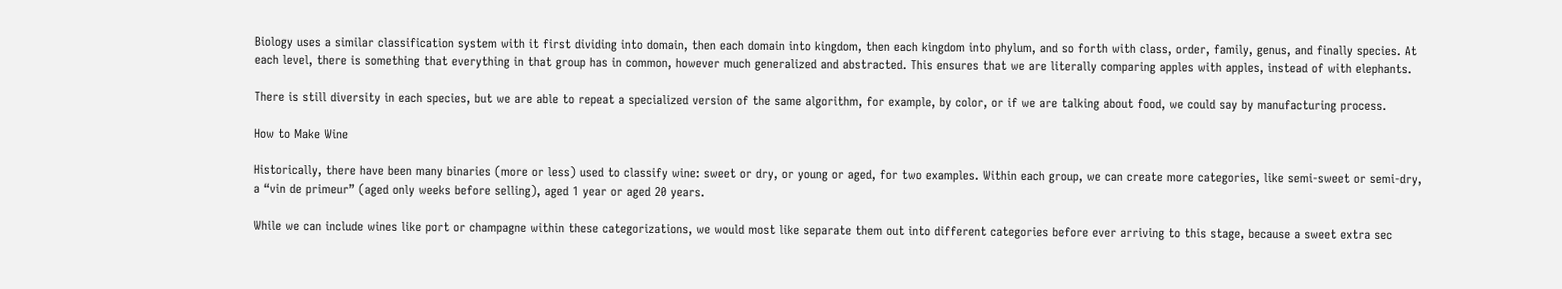Biology uses a similar classification system with it first dividing into domain, then each domain into kingdom, then each kingdom into phylum, and so forth with class, order, family, genus, and finally species. At each level, there is something that everything in that group has in common, however much generalized and abstracted. This ensures that we are literally comparing apples with apples, instead of with elephants.

There is still diversity in each species, but we are able to repeat a specialized version of the same algorithm, for example, by color, or if we are talking about food, we could say by manufacturing process.

How to Make Wine

Historically, there have been many binaries (more or less) used to classify wine: sweet or dry, or young or aged, for two examples. Within each group, we can create more categories, like semi-sweet or semi-dry, a “vin de primeur” (aged only weeks before selling), aged 1 year or aged 20 years.

While we can include wines like port or champagne within these categorizations, we would most like separate them out into different categories before ever arriving to this stage, because a sweet extra sec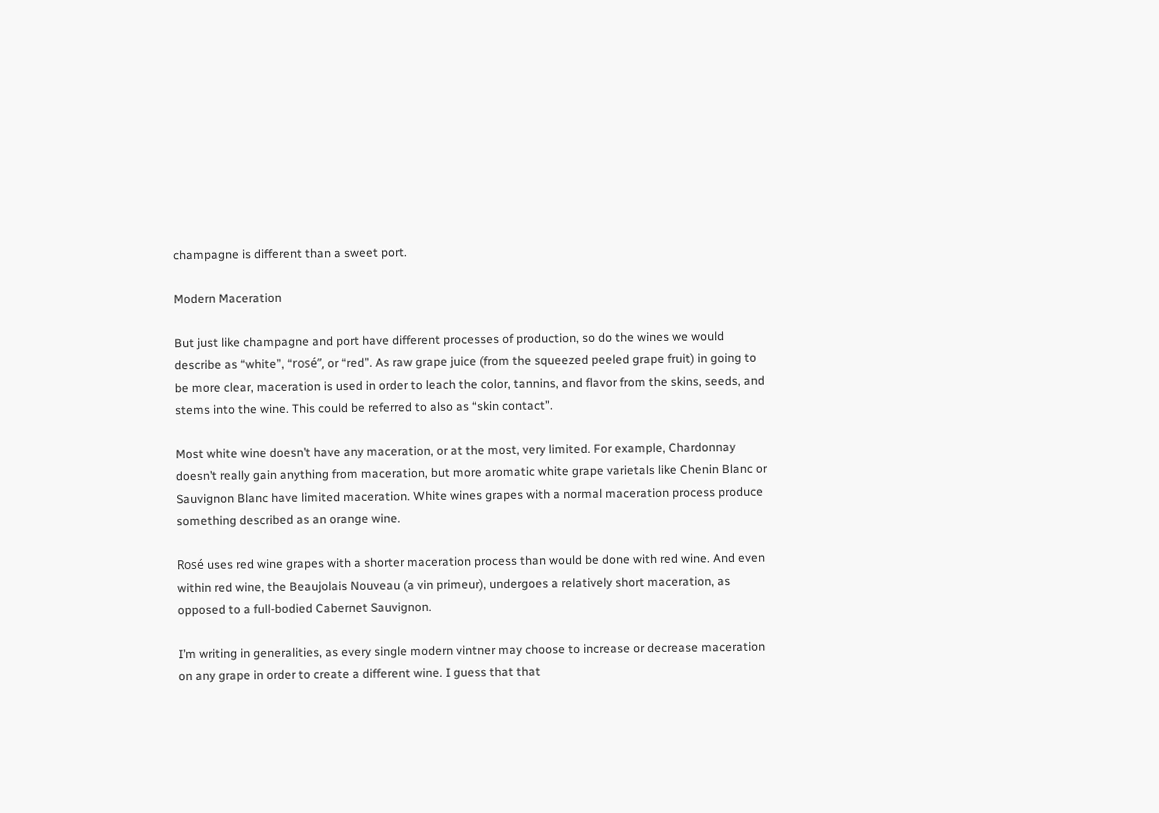champagne is different than a sweet port.

Modern Maceration

But just like champagne and port have different processes of production, so do the wines we would describe as “white”, “rosé”, or “red”. As raw grape juice (from the squeezed peeled grape fruit) in going to be more clear, maceration is used in order to leach the color, tannins, and flavor from the skins, seeds, and stems into the wine. This could be referred to also as “skin contact”.

Most white wine doesn’t have any maceration, or at the most, very limited. For example, Chardonnay doesn’t really gain anything from maceration, but more aromatic white grape varietals like Chenin Blanc or Sauvignon Blanc have limited maceration. White wines grapes with a normal maceration process produce something described as an orange wine.

Rosé uses red wine grapes with a shorter maceration process than would be done with red wine. And even within red wine, the Beaujolais Nouveau (a vin primeur), undergoes a relatively short maceration, as opposed to a full-bodied Cabernet Sauvignon.

I’m writing in generalities, as every single modern vintner may choose to increase or decrease maceration on any grape in order to create a different wine. I guess that that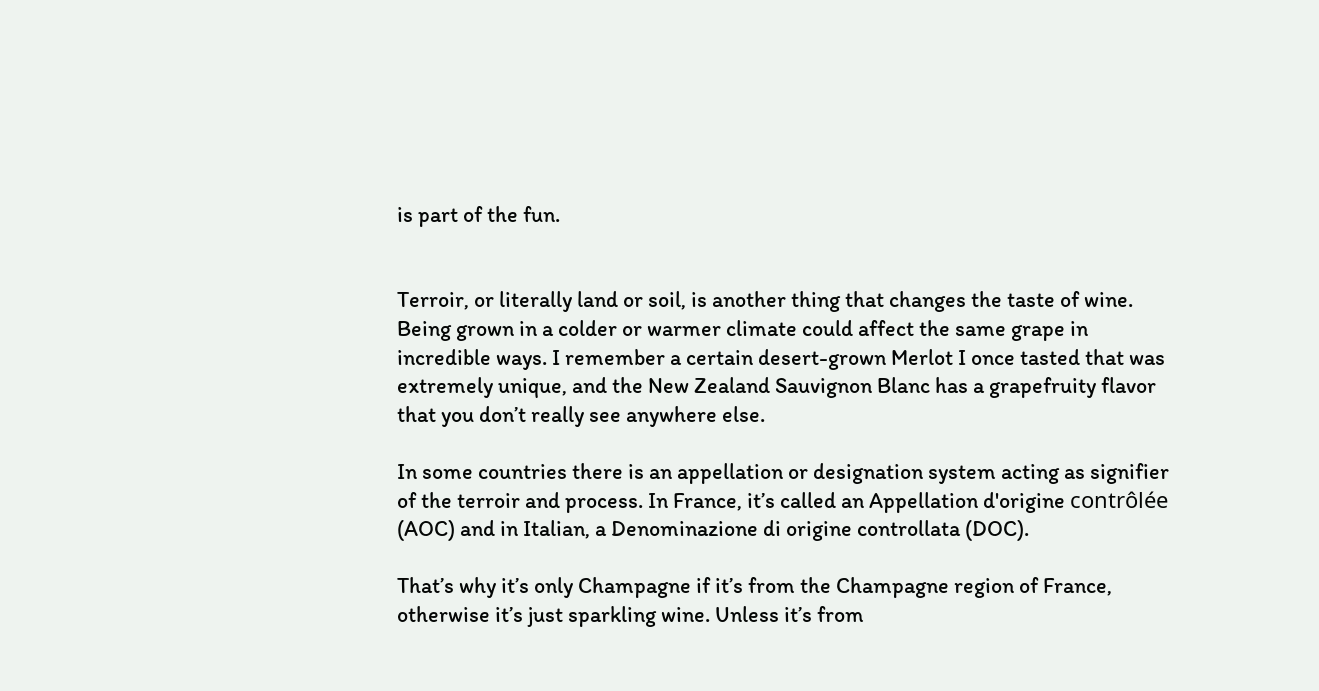is part of the fun.


Terroir, or literally land or soil, is another thing that changes the taste of wine. Being grown in a colder or warmer climate could affect the same grape in incredible ways. I remember a certain desert-grown Merlot I once tasted that was extremely unique, and the New Zealand Sauvignon Blanc has a grapefruity flavor that you don’t really see anywhere else.

In some countries there is an appellation or designation system acting as signifier of the terroir and process. In France, it’s called an Appellation d'origine contrôlée (AOC) and in Italian, a Denominazione di origine controllata (DOC).

That’s why it’s only Champagne if it’s from the Champagne region of France, otherwise it’s just sparkling wine. Unless it’s from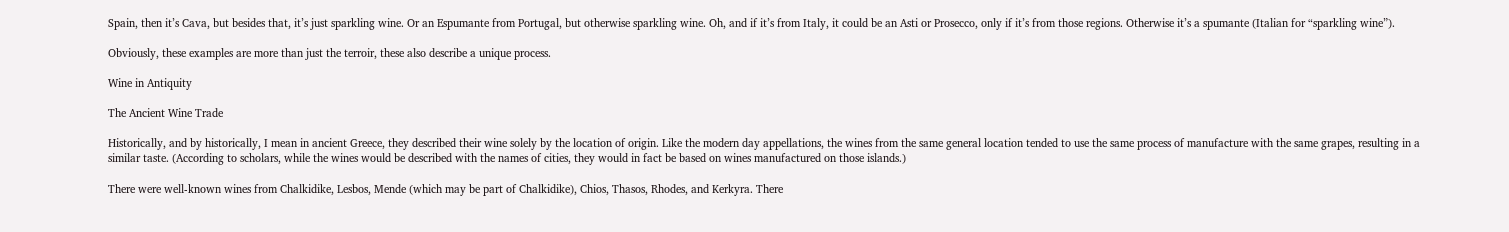Spain, then it’s Cava, but besides that, it’s just sparkling wine. Or an Espumante from Portugal, but otherwise sparkling wine. Oh, and if it’s from Italy, it could be an Asti or Prosecco, only if it’s from those regions. Otherwise it’s a spumante (Italian for “sparkling wine”).

Obviously, these examples are more than just the terroir, these also describe a unique process.

Wine in Antiquity

The Ancient Wine Trade

Historically, and by historically, I mean in ancient Greece, they described their wine solely by the location of origin. Like the modern day appellations, the wines from the same general location tended to use the same process of manufacture with the same grapes, resulting in a similar taste. (According to scholars, while the wines would be described with the names of cities, they would in fact be based on wines manufactured on those islands.)

There were well-known wines from Chalkidike, Lesbos, Mende (which may be part of Chalkidike), Chios, Thasos, Rhodes, and Kerkyra. There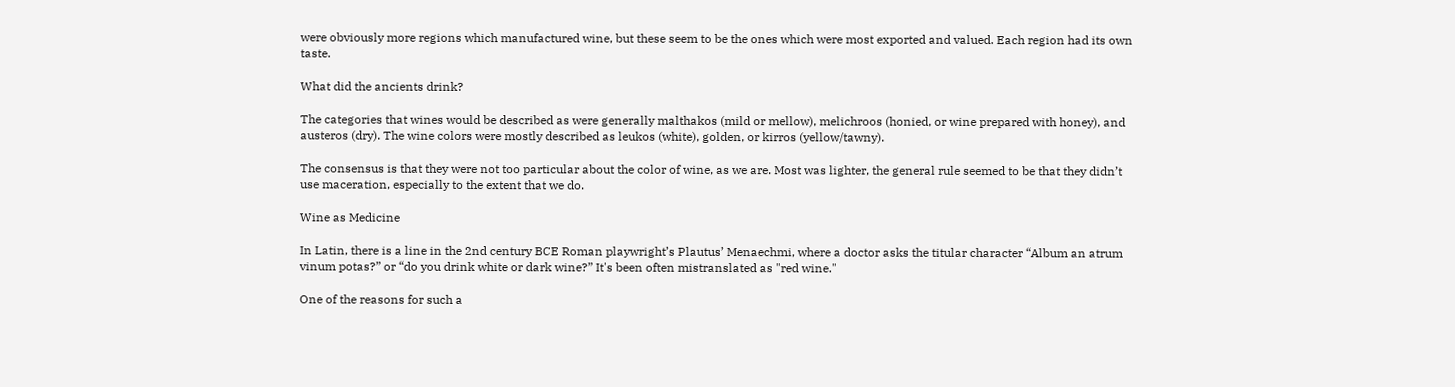were obviously more regions which manufactured wine, but these seem to be the ones which were most exported and valued. Each region had its own taste.

What did the ancients drink?

The categories that wines would be described as were generally malthakos (mild or mellow), melichroos (honied, or wine prepared with honey), and austeros (dry). The wine colors were mostly described as leukos (white), golden, or kirros (yellow/tawny).

The consensus is that they were not too particular about the color of wine, as we are. Most was lighter, the general rule seemed to be that they didn’t use maceration, especially to the extent that we do.

Wine as Medicine

In Latin, there is a line in the 2nd century BCE Roman playwright’s Plautus’ Menaechmi, where a doctor asks the titular character “Album an atrum vinum potas?” or “do you drink white or dark wine?” It's been often mistranslated as "red wine."

One of the reasons for such a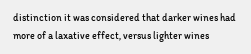distinction it was considered that darker wines had more of a laxative effect, versus lighter wines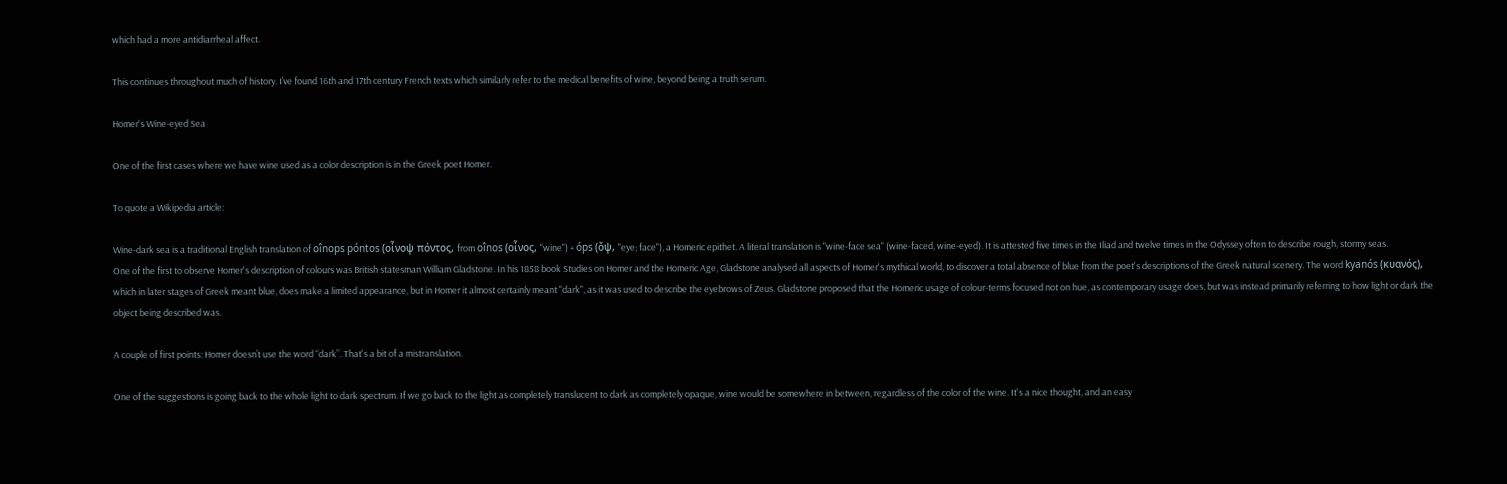which had a more antidiarrheal affect.

This continues throughout much of history. I’ve found 16th and 17th century French texts which similarly refer to the medical benefits of wine, beyond being a truth serum.

Homer's Wine-eyed Sea

One of the first cases where we have wine used as a color description is in the Greek poet Homer.

To quote a Wikipedia article:

Wine-dark sea is a traditional English translation of oînops póntos (οἶνοψ πόντος, from oînos (οἶνος, "wine") + óps (ὄψ, "eye; face"), a Homeric epithet. A literal translation is "wine-face sea" (wine-faced, wine-eyed). It is attested five times in the Iliad and twelve times in the Odyssey often to describe rough, stormy seas.
One of the first to observe Homer's description of colours was British statesman William Gladstone. In his 1858 book Studies on Homer and the Homeric Age, Gladstone analysed all aspects of Homer's mythical world, to discover a total absence of blue from the poet's descriptions of the Greek natural scenery. The word kyanós (κυανός), which in later stages of Greek meant blue, does make a limited appearance, but in Homer it almost certainly meant "dark", as it was used to describe the eyebrows of Zeus. Gladstone proposed that the Homeric usage of colour-terms focused not on hue, as contemporary usage does, but was instead primarily referring to how light or dark the object being described was.

A couple of first points: Homer doesn’t use the word “dark”. That's a bit of a mistranslation.

One of the suggestions is going back to the whole light to dark spectrum. If we go back to the light as completely translucent to dark as completely opaque, wine would be somewhere in between, regardless of the color of the wine. It's a nice thought, and an easy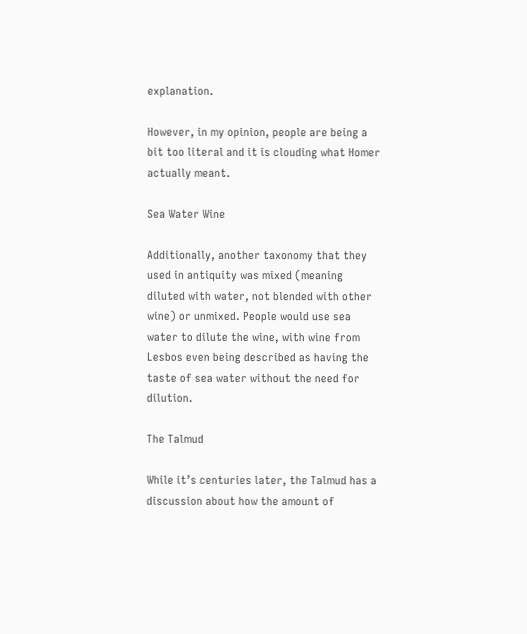explanation.

However, in my opinion, people are being a bit too literal and it is clouding what Homer actually meant.

Sea Water Wine

Additionally, another taxonomy that they used in antiquity was mixed (meaning diluted with water, not blended with other wine) or unmixed. People would use sea water to dilute the wine, with wine from Lesbos even being described as having the taste of sea water without the need for dilution.

The Talmud

While it’s centuries later, the Talmud has a discussion about how the amount of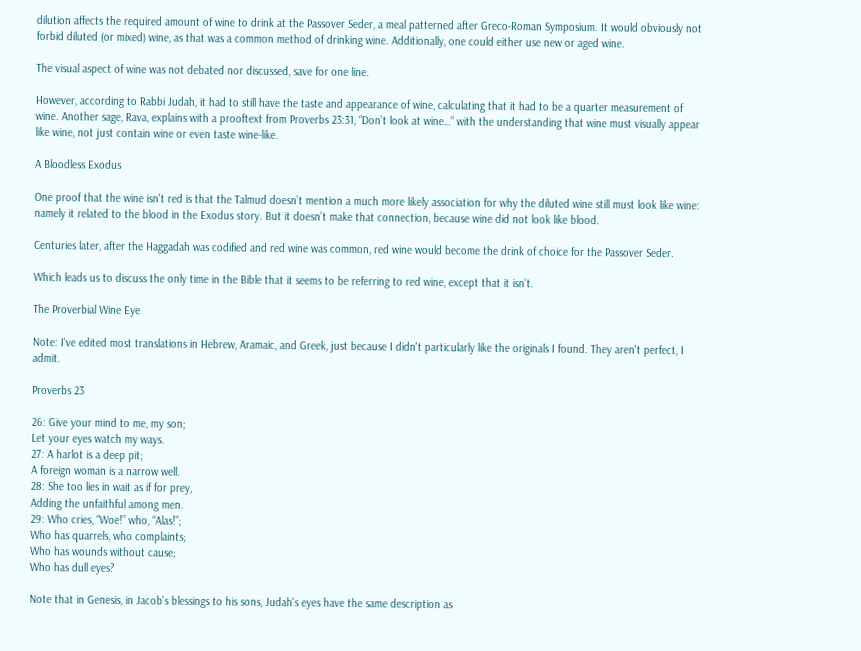dilution affects the required amount of wine to drink at the Passover Seder, a meal patterned after Greco-Roman Symposium. It would obviously not forbid diluted (or mixed) wine, as that was a common method of drinking wine. Additionally, one could either use new or aged wine.

The visual aspect of wine was not debated nor discussed, save for one line.

However, according to Rabbi Judah, it had to still have the taste and appearance of wine, calculating that it had to be a quarter measurement of wine. Another sage, Rava, explains with a prooftext from Proverbs 23:31, “Don’t look at wine…” with the understanding that wine must visually appear like wine, not just contain wine or even taste wine-like.

A Bloodless Exodus

One proof that the wine isn't red is that the Talmud doesn’t mention a much more likely association for why the diluted wine still must look like wine: namely it related to the blood in the Exodus story. But it doesn’t make that connection, because wine did not look like blood.

Centuries later, after the Haggadah was codified and red wine was common, red wine would become the drink of choice for the Passover Seder.

Which leads us to discuss the only time in the Bible that it seems to be referring to red wine, except that it isn’t.

The Proverbial Wine Eye

Note: I've edited most translations in Hebrew, Aramaic, and Greek, just because I didn't particularly like the originals I found. They aren't perfect, I admit.

Proverbs 23

26: Give your mind to me, my son;
Let your eyes watch my ways.
27: A harlot is a deep pit;
A foreign woman is a narrow well.
28: She too lies in wait as if for prey,
Adding the unfaithful among men.
29: Who cries, “Woe!” who, “Alas!”;
Who has quarrels, who complaints;
Who has wounds without cause;
Who has dull eyes?

Note that in Genesis, in Jacob's blessings to his sons, Judah's eyes have the same description as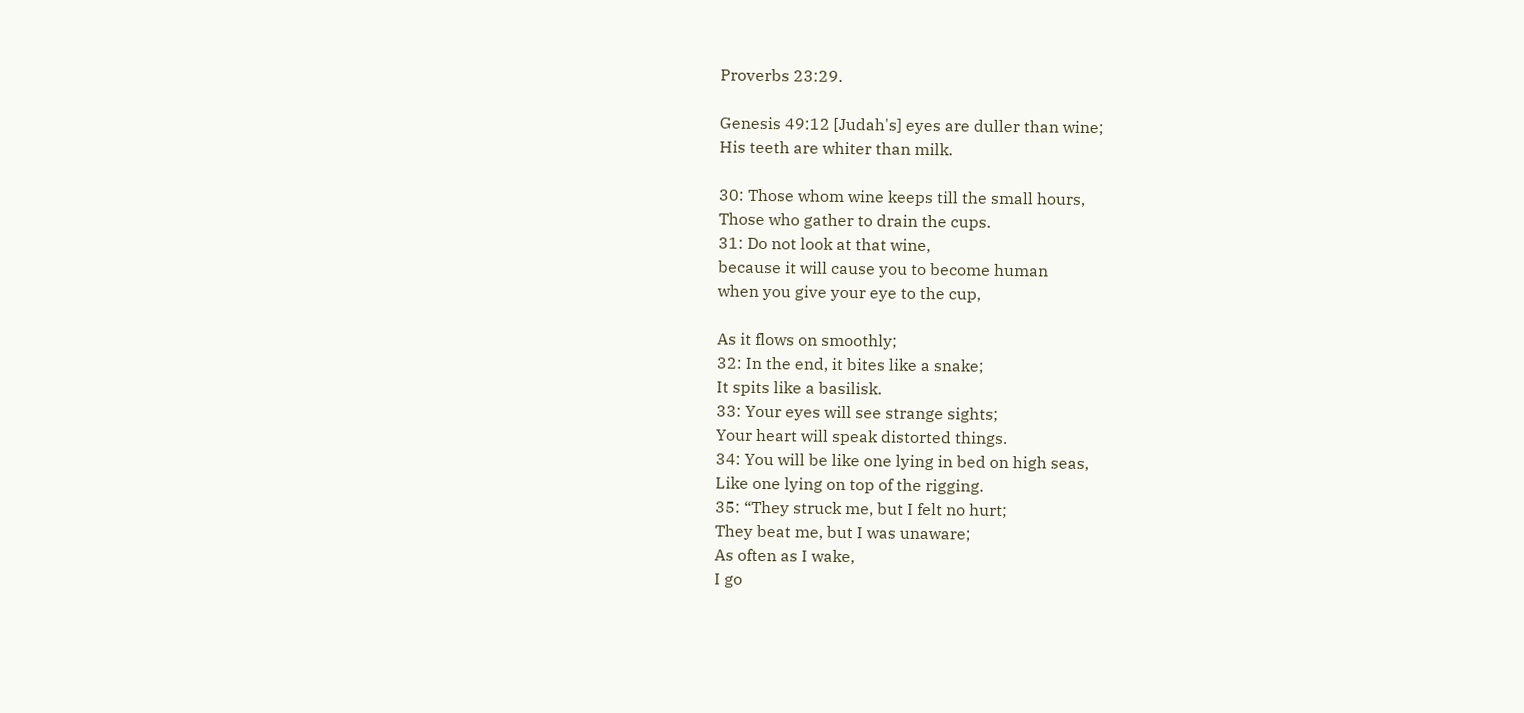Proverbs 23:29.

Genesis 49:12 [Judah's] eyes are duller than wine;
His teeth are whiter than milk.

30: Those whom wine keeps till the small hours,
Those who gather to drain the cups.
31: Do not look at that wine,
because it will cause you to become human
when you give your eye to the cup,

As it flows on smoothly;
32: In the end, it bites like a snake;
It spits like a basilisk.
33: Your eyes will see strange sights;
Your heart will speak distorted things.
34: You will be like one lying in bed on high seas,
Like one lying on top of the rigging.
35: “They struck me, but I felt no hurt;
They beat me, but I was unaware;
As often as I wake,
I go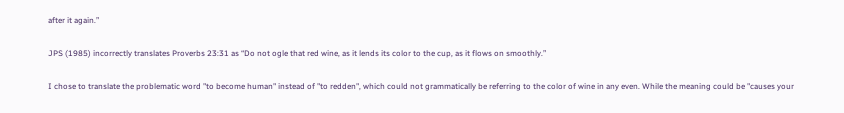after it again.”

JPS (1985) incorrectly translates Proverbs 23:31 as “Do not ogle that red wine, as it lends its color to the cup, as it flows on smoothly.”

I chose to translate the problematic word "to become human" instead of "to redden", which could not grammatically be referring to the color of wine in any even. While the meaning could be "causes your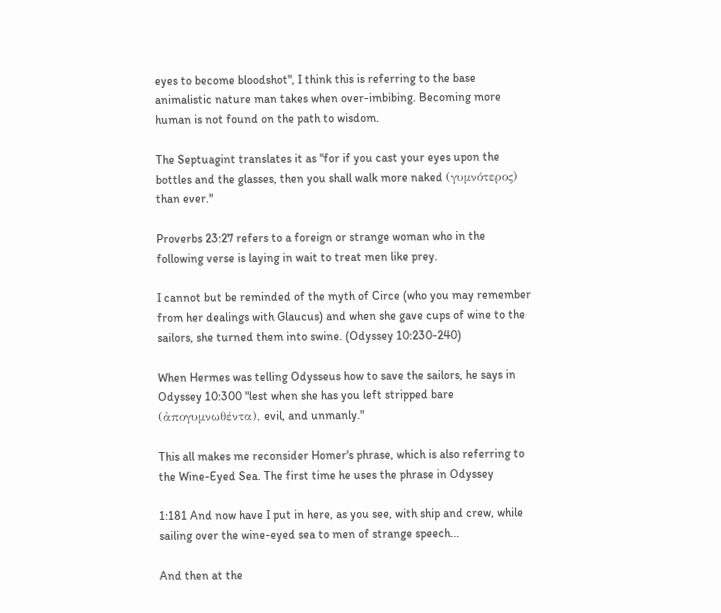eyes to become bloodshot", I think this is referring to the base animalistic nature man takes when over-imbibing. Becoming more human is not found on the path to wisdom.

The Septuagint translates it as "for if you cast your eyes upon the bottles and the glasses, then you shall walk more naked (γυμνότερος) than ever."

Proverbs 23:27 refers to a foreign or strange woman who in the following verse is laying in wait to treat men like prey.

I cannot but be reminded of the myth of Circe (who you may remember from her dealings with Glaucus) and when she gave cups of wine to the sailors, she turned them into swine. (Odyssey 10:230-240)

When Hermes was telling Odysseus how to save the sailors, he says in Odyssey 10:300 "lest when she has you left stripped bare (ἀπογυμνωθέντα), evil, and unmanly."

This all makes me reconsider Homer's phrase, which is also referring to the Wine-Eyed Sea. The first time he uses the phrase in Odyssey

1:181 And now have I put in here, as you see, with ship and crew, while sailing over the wine-eyed sea to men of strange speech...

And then at the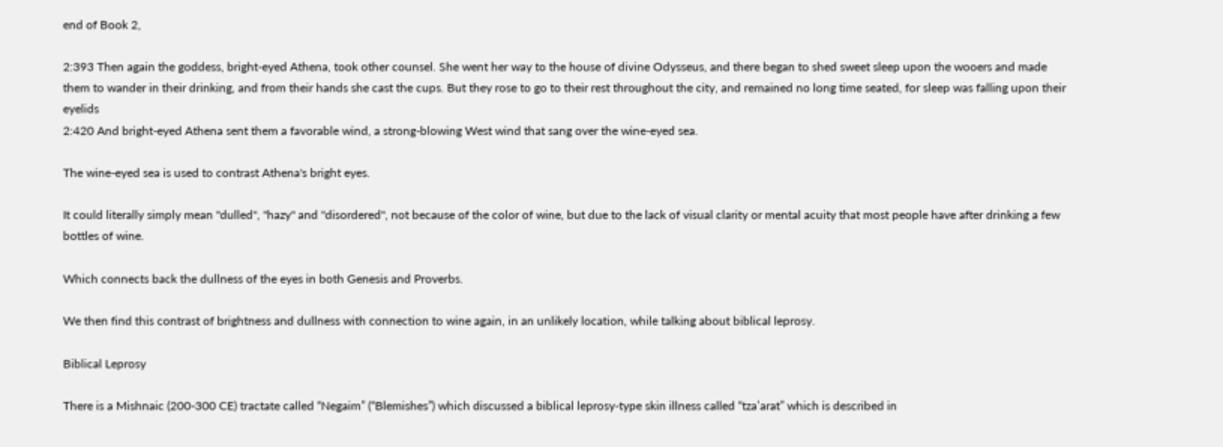end of Book 2,

2:393 Then again the goddess, bright-eyed Athena, took other counsel. She went her way to the house of divine Odysseus, and there began to shed sweet sleep upon the wooers and made them to wander in their drinking, and from their hands she cast the cups. But they rose to go to their rest throughout the city, and remained no long time seated, for sleep was falling upon their eyelids
2:420 And bright-eyed Athena sent them a favorable wind, a strong-blowing West wind that sang over the wine-eyed sea.

The wine-eyed sea is used to contrast Athena's bright eyes.

It could literally simply mean "dulled", "hazy" and "disordered", not because of the color of wine, but due to the lack of visual clarity or mental acuity that most people have after drinking a few bottles of wine.

Which connects back the dullness of the eyes in both Genesis and Proverbs.

We then find this contrast of brightness and dullness with connection to wine again, in an unlikely location, while talking about biblical leprosy.

Biblical Leprosy

There is a Mishnaic (200-300 CE) tractate called “Negaim” (“Blemishes”) which discussed a biblical leprosy-type skin illness called “tza’arat” which is described in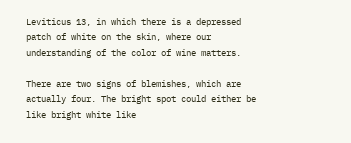Leviticus 13, in which there is a depressed patch of white on the skin, where our understanding of the color of wine matters.

There are two signs of blemishes, which are actually four. The bright spot could either be like bright white like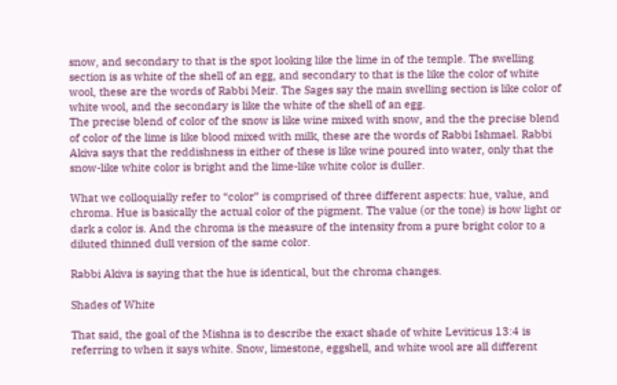snow, and secondary to that is the spot looking like the lime in of the temple. The swelling section is as white of the shell of an egg, and secondary to that is the like the color of white wool, these are the words of Rabbi Meir. The Sages say the main swelling section is like color of white wool, and the secondary is like the white of the shell of an egg.
The precise blend of color of the snow is like wine mixed with snow, and the the precise blend of color of the lime is like blood mixed with milk, these are the words of Rabbi Ishmael. Rabbi Akiva says that the reddishness in either of these is like wine poured into water, only that the snow-like white color is bright and the lime-like white color is duller.

What we colloquially refer to “color” is comprised of three different aspects: hue, value, and chroma. Hue is basically the actual color of the pigment. The value (or the tone) is how light or dark a color is. And the chroma is the measure of the intensity from a pure bright color to a diluted thinned dull version of the same color.

Rabbi Akiva is saying that the hue is identical, but the chroma changes.

Shades of White

That said, the goal of the Mishna is to describe the exact shade of white Leviticus 13:4 is referring to when it says white. Snow, limestone, eggshell, and white wool are all different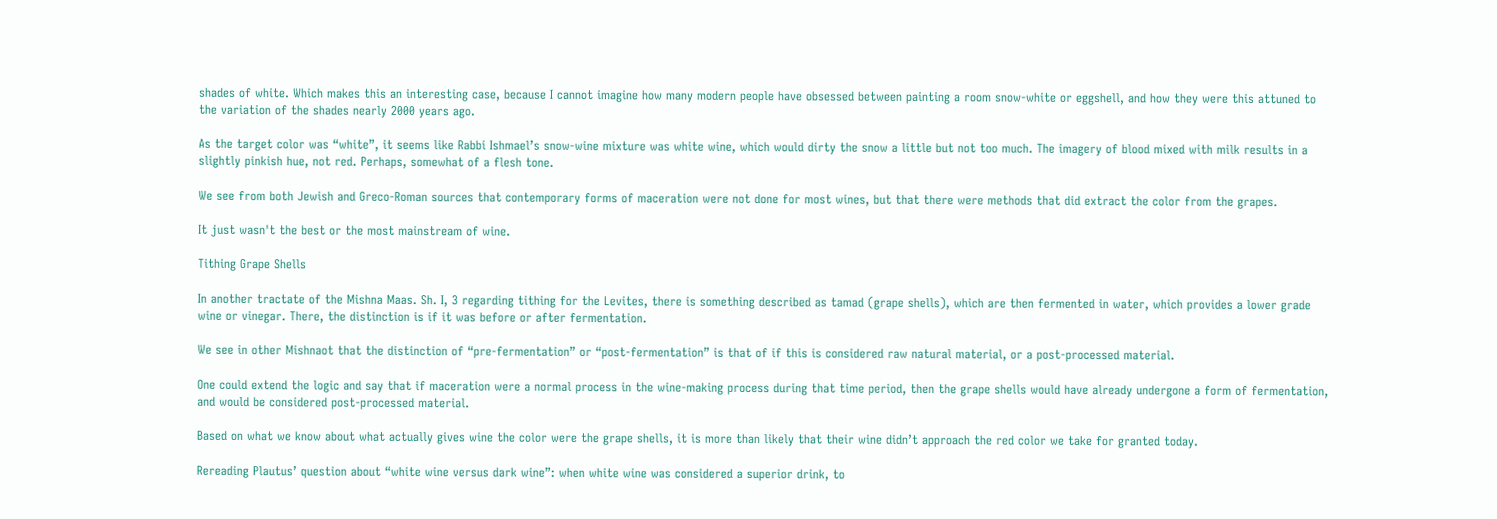shades of white. Which makes this an interesting case, because I cannot imagine how many modern people have obsessed between painting a room snow-white or eggshell, and how they were this attuned to the variation of the shades nearly 2000 years ago.

As the target color was “white”, it seems like Rabbi Ishmael’s snow-wine mixture was white wine, which would dirty the snow a little but not too much. The imagery of blood mixed with milk results in a slightly pinkish hue, not red. Perhaps, somewhat of a flesh tone.

We see from both Jewish and Greco-Roman sources that contemporary forms of maceration were not done for most wines, but that there were methods that did extract the color from the grapes.

It just wasn't the best or the most mainstream of wine.

Tithing Grape Shells

In another tractate of the Mishna Maas. Sh. I, 3 regarding tithing for the Levites, there is something described as tamad (grape shells), which are then fermented in water, which provides a lower grade wine or vinegar. There, the distinction is if it was before or after fermentation.

We see in other Mishnaot that the distinction of “pre-fermentation” or “post-fermentation” is that of if this is considered raw natural material, or a post-processed material.

One could extend the logic and say that if maceration were a normal process in the wine-making process during that time period, then the grape shells would have already undergone a form of fermentation, and would be considered post-processed material.

Based on what we know about what actually gives wine the color were the grape shells, it is more than likely that their wine didn’t approach the red color we take for granted today.

Rereading Plautus’ question about “white wine versus dark wine”: when white wine was considered a superior drink, to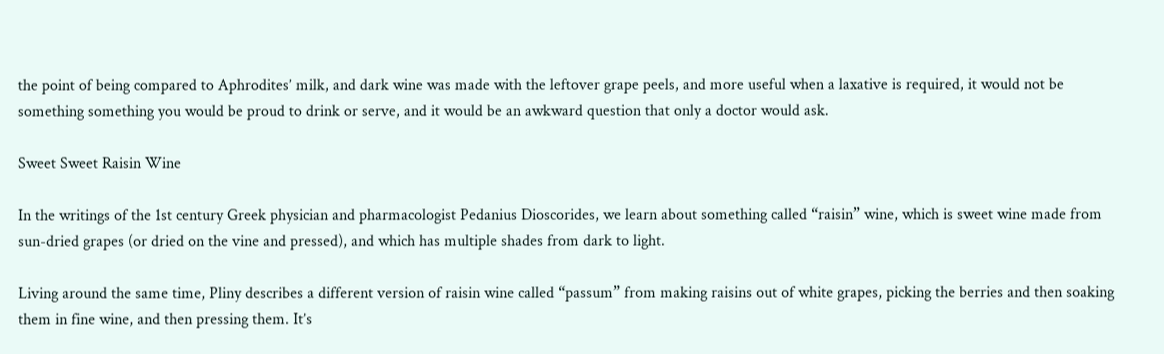the point of being compared to Aphrodites’ milk, and dark wine was made with the leftover grape peels, and more useful when a laxative is required, it would not be something something you would be proud to drink or serve, and it would be an awkward question that only a doctor would ask.

Sweet Sweet Raisin Wine

In the writings of the 1st century Greek physician and pharmacologist Pedanius Dioscorides, we learn about something called “raisin” wine, which is sweet wine made from sun-dried grapes (or dried on the vine and pressed), and which has multiple shades from dark to light.

Living around the same time, Pliny describes a different version of raisin wine called “passum” from making raisins out of white grapes, picking the berries and then soaking them in fine wine, and then pressing them. It’s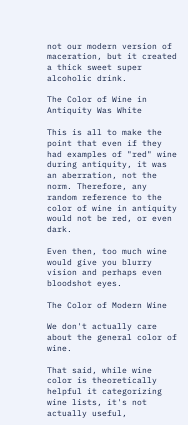not our modern version of maceration, but it created a thick sweet super alcoholic drink.

The Color of Wine in Antiquity Was White

This is all to make the point that even if they had examples of "red" wine during antiquity, it was an aberration, not the norm. Therefore, any random reference to the color of wine in antiquity would not be red, or even dark.

Even then, too much wine would give you blurry vision and perhaps even bloodshot eyes.

The Color of Modern Wine

We don't actually care about the general color of wine.

That said, while wine color is theoretically helpful it categorizing wine lists, it's not actually useful,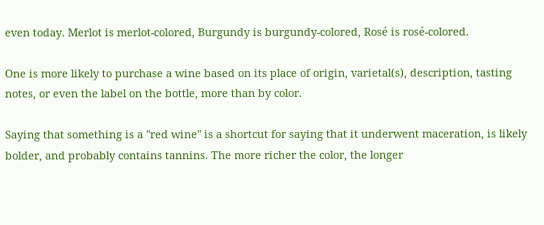even today. Merlot is merlot-colored, Burgundy is burgundy-colored, Rosé is rosé-colored.

One is more likely to purchase a wine based on its place of origin, varietal(s), description, tasting notes, or even the label on the bottle, more than by color.

Saying that something is a "red wine" is a shortcut for saying that it underwent maceration, is likely bolder, and probably contains tannins. The more richer the color, the longer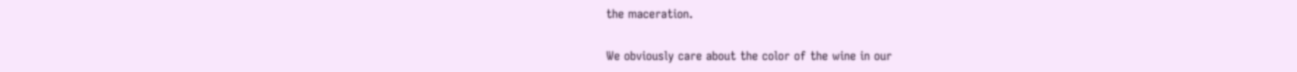the maceration.

We obviously care about the color of the wine in our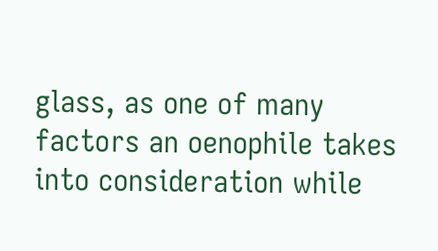glass, as one of many factors an oenophile takes into consideration while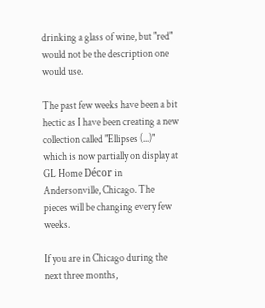drinking a glass of wine, but "red" would not be the description one would use.

The past few weeks have been a bit hectic as I have been creating a new collection called "Ellipses (...)" which is now partially on display at GL Home Décor in Andersonville, Chicago. The pieces will be changing every few weeks.

If you are in Chicago during the next three months,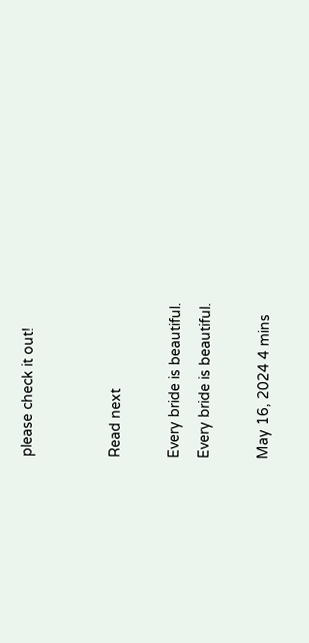please check it out!


Read next

Every bride is beautiful.
Every bride is beautiful.

May 16, 2024 4 mins